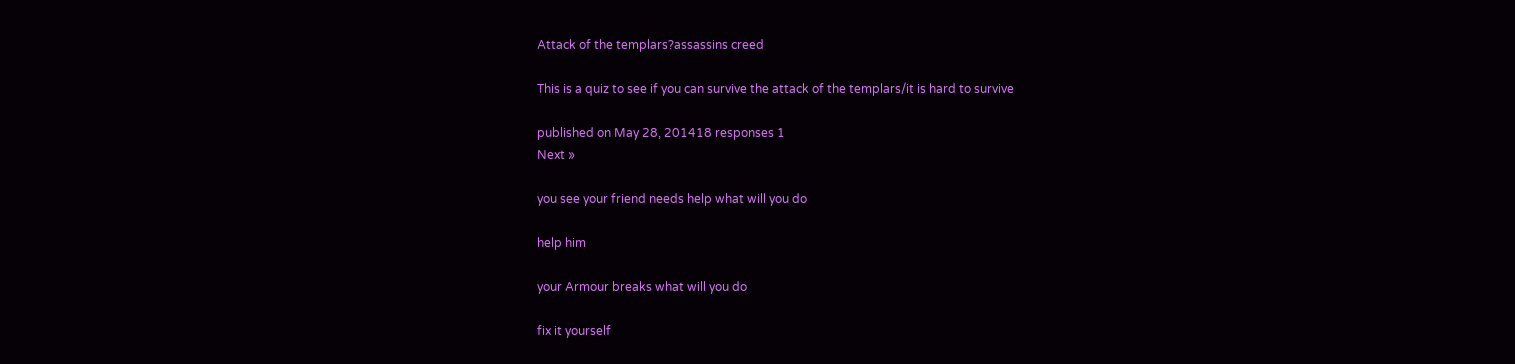Attack of the templars?assassins creed

This is a quiz to see if you can survive the attack of the templars/it is hard to survive

published on May 28, 201418 responses 1
Next »

you see your friend needs help what will you do

help him

your Armour breaks what will you do

fix it yourself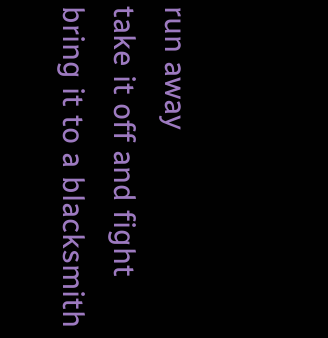run away
take it off and fight
bring it to a blacksmith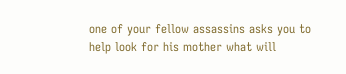one of your fellow assassins asks you to help look for his mother what will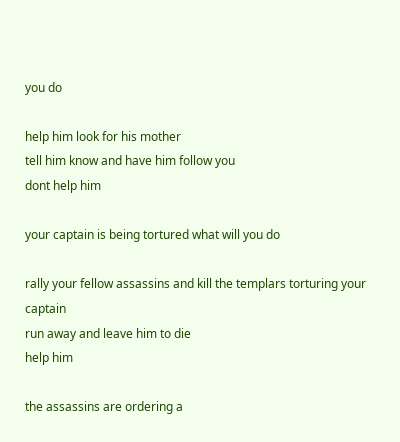you do

help him look for his mother
tell him know and have him follow you
dont help him

your captain is being tortured what will you do

rally your fellow assassins and kill the templars torturing your captain
run away and leave him to die
help him

the assassins are ordering a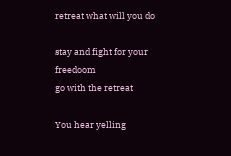retreat what will you do

stay and fight for your freedoom
go with the retreat

You hear yelling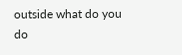outside what do you do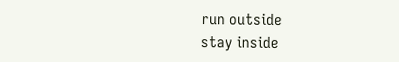run outside
stay inside